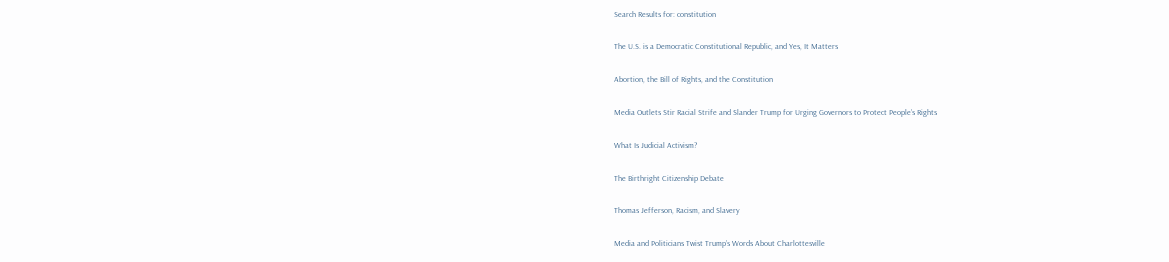Search Results for: constitution

The U.S. is a Democratic Constitutional Republic, and Yes, It Matters

Abortion, the Bill of Rights, and the Constitution

Media Outlets Stir Racial Strife and Slander Trump for Urging Governors to Protect People’s Rights

What Is Judicial Activism?

The Birthright Citizenship Debate

Thomas Jefferson, Racism, and Slavery

Media and Politicians Twist Trump’s Words About Charlottesville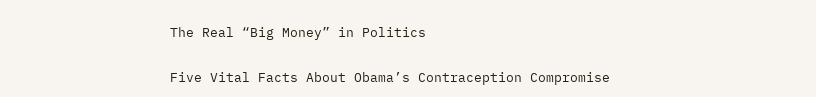The Real “Big Money” in Politics

Five Vital Facts About Obama’s Contraception Compromise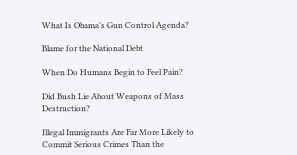What Is Obama’s Gun Control Agenda?

Blame for the National Debt

When Do Humans Begin to Feel Pain?

Did Bush Lie About Weapons of Mass Destruction?

Illegal Immigrants Are Far More Likely to Commit Serious Crimes Than the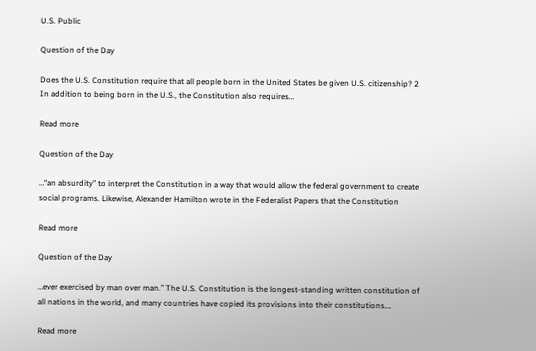U.S. Public

Question of the Day

Does the U.S. Constitution require that all people born in the United States be given U.S. citizenship? 2 In addition to being born in the U.S., the Constitution also requires…

Read more

Question of the Day

…“an absurdity” to interpret the Constitution in a way that would allow the federal government to create social programs. Likewise, Alexander Hamilton wrote in the Federalist Papers that the Constitution

Read more

Question of the Day

…ever exercised by man over man.” The U.S. Constitution is the longest-standing written constitution of all nations in the world, and many countries have copied its provisions into their constitutions….

Read more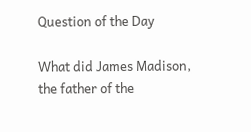Question of the Day

What did James Madison, the father of the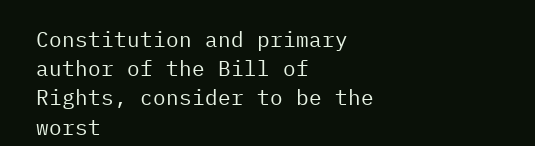Constitution and primary author of the Bill of Rights, consider to be the worst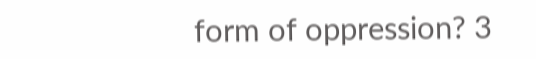form of oppression? 3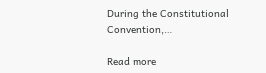During the Constitutional Convention,…

Read more